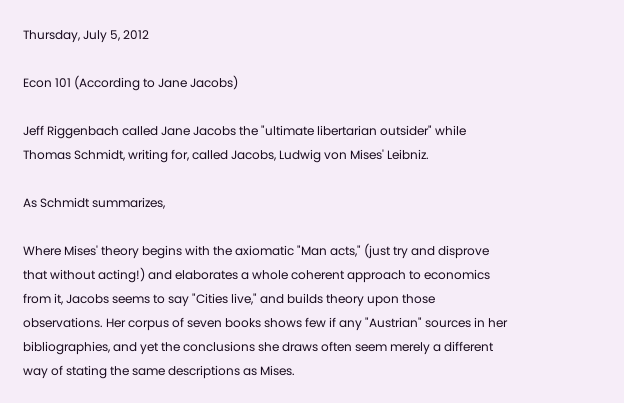Thursday, July 5, 2012

Econ 101 (According to Jane Jacobs)

Jeff Riggenbach called Jane Jacobs the "ultimate libertarian outsider" while Thomas Schmidt, writing for, called Jacobs, Ludwig von Mises' Leibniz.

As Schmidt summarizes,

Where Mises' theory begins with the axiomatic "Man acts," (just try and disprove that without acting!) and elaborates a whole coherent approach to economics from it, Jacobs seems to say "Cities live," and builds theory upon those observations. Her corpus of seven books shows few if any "Austrian" sources in her bibliographies, and yet the conclusions she draws often seem merely a different way of stating the same descriptions as Mises.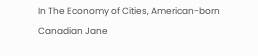In The Economy of Cities, American-born Canadian Jane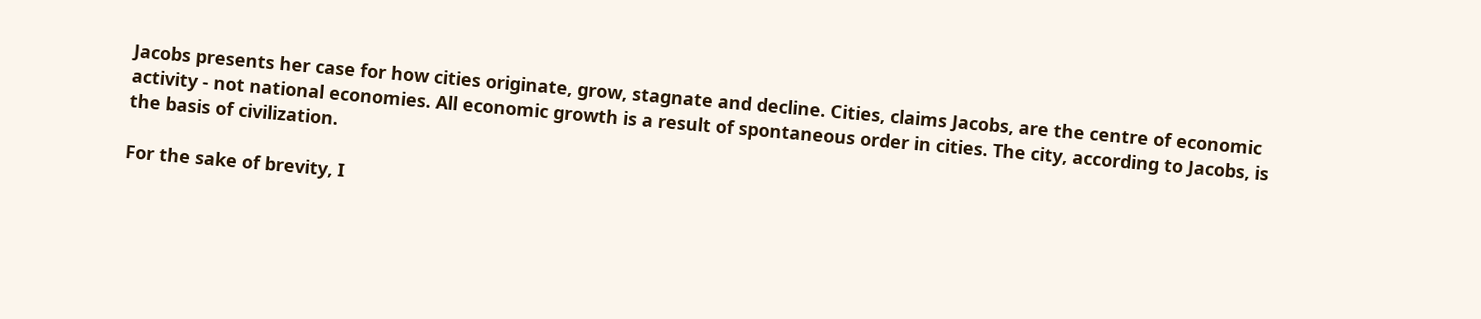Jacobs presents her case for how cities originate, grow, stagnate and decline. Cities, claims Jacobs, are the centre of economic activity - not national economies. All economic growth is a result of spontaneous order in cities. The city, according to Jacobs, is the basis of civilization.

For the sake of brevity, I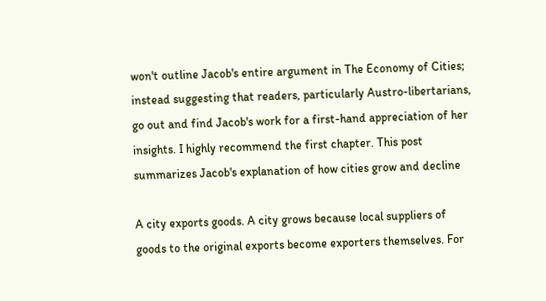won't outline Jacob's entire argument in The Economy of Cities; instead suggesting that readers, particularly Austro-libertarians, go out and find Jacob's work for a first-hand appreciation of her insights. I highly recommend the first chapter. This post summarizes Jacob's explanation of how cities grow and decline

A city exports goods. A city grows because local suppliers of goods to the original exports become exporters themselves. For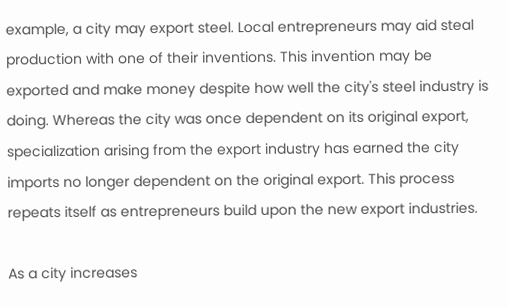example, a city may export steel. Local entrepreneurs may aid steal production with one of their inventions. This invention may be exported and make money despite how well the city's steel industry is doing. Whereas the city was once dependent on its original export, specialization arising from the export industry has earned the city imports no longer dependent on the original export. This process repeats itself as entrepreneurs build upon the new export industries.

As a city increases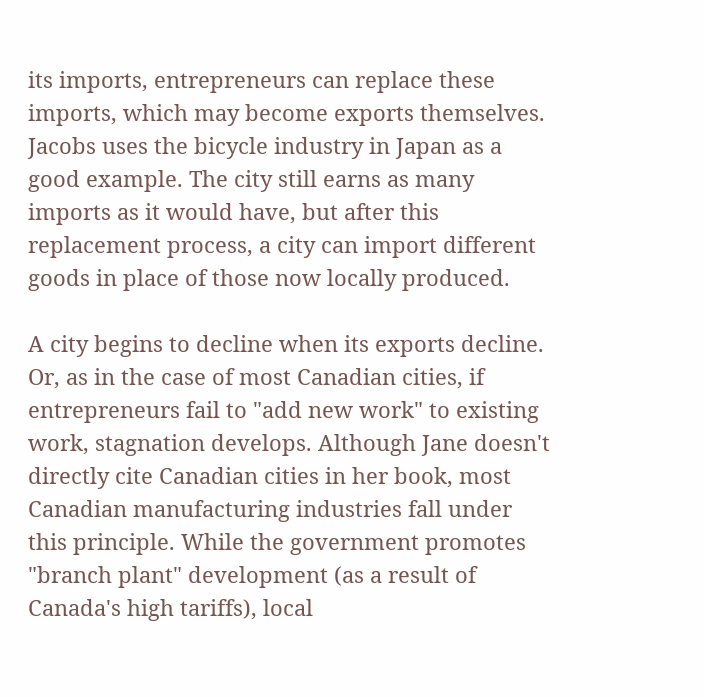its imports, entrepreneurs can replace these imports, which may become exports themselves. Jacobs uses the bicycle industry in Japan as a good example. The city still earns as many imports as it would have, but after this replacement process, a city can import different goods in place of those now locally produced.

A city begins to decline when its exports decline. Or, as in the case of most Canadian cities, if entrepreneurs fail to "add new work" to existing work, stagnation develops. Although Jane doesn't directly cite Canadian cities in her book, most Canadian manufacturing industries fall under this principle. While the government promotes "branch plant" development (as a result of Canada's high tariffs), local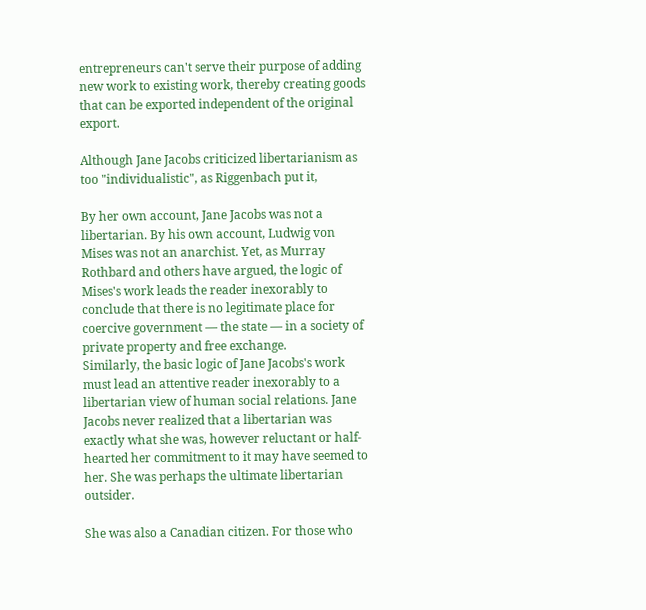entrepreneurs can't serve their purpose of adding new work to existing work, thereby creating goods that can be exported independent of the original export.

Although Jane Jacobs criticized libertarianism as too "individualistic", as Riggenbach put it,

By her own account, Jane Jacobs was not a libertarian. By his own account, Ludwig von Mises was not an anarchist. Yet, as Murray Rothbard and others have argued, the logic of Mises's work leads the reader inexorably to conclude that there is no legitimate place for coercive government — the state — in a society of private property and free exchange.
Similarly, the basic logic of Jane Jacobs's work must lead an attentive reader inexorably to a libertarian view of human social relations. Jane Jacobs never realized that a libertarian was exactly what she was, however reluctant or half-hearted her commitment to it may have seemed to her. She was perhaps the ultimate libertarian outsider.

She was also a Canadian citizen. For those who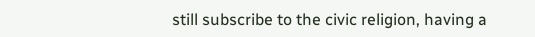still subscribe to the civic religion, having a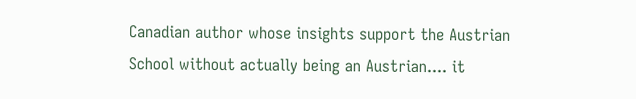Canadian author whose insights support the Austrian School without actually being an Austrian.... it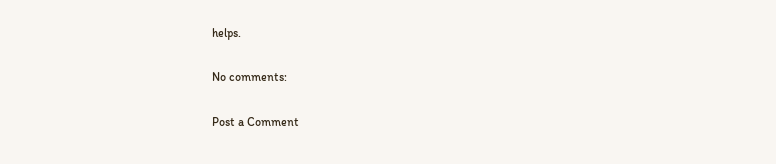helps.

No comments:

Post a Comment